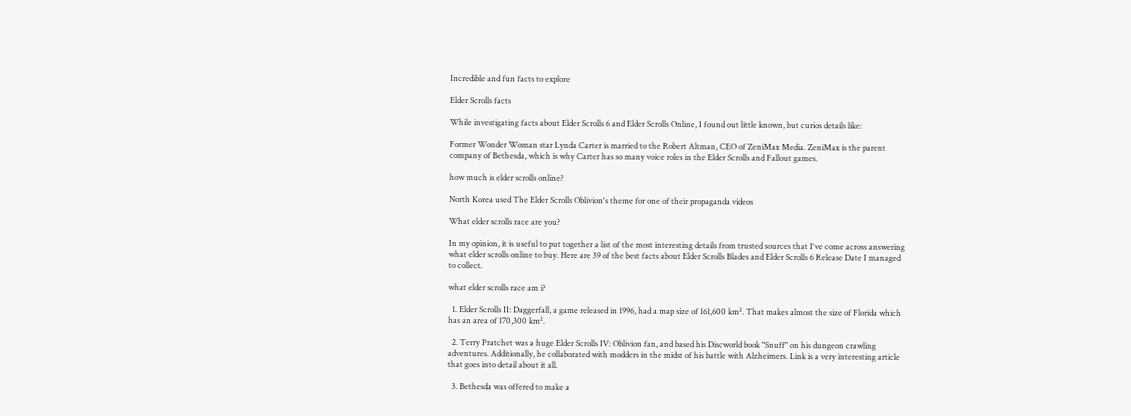Incredible and fun facts to explore

Elder Scrolls facts

While investigating facts about Elder Scrolls 6 and Elder Scrolls Online, I found out little known, but curios details like:

Former Wonder Woman star Lynda Carter is married to the Robert Altman, CEO of ZeniMax Media. ZeniMax is the parent company of Bethesda, which is why Carter has so many voice roles in the Elder Scrolls and Fallout games.

how much is elder scrolls online?

North Korea used The Elder Scrolls Oblivion's theme for one of their propaganda videos

What elder scrolls race are you?

In my opinion, it is useful to put together a list of the most interesting details from trusted sources that I've come across answering what elder scrolls online to buy. Here are 39 of the best facts about Elder Scrolls Blades and Elder Scrolls 6 Release Date I managed to collect.

what elder scrolls race am i?

  1. Elder Scrolls II: Daggerfall, a game released in 1996, had a map size of 161,600 km². That makes almost the size of Florida which has an area of 170,300 km².

  2. Terry Pratchet was a huge Elder Scrolls IV: Oblivion fan, and based his Discworld book "Snuff" on his dungeon crawling adventures. Additionally, he collaborated with modders in the midst of his battle with Alzheimers. Link is a very interesting article that goes into detail about it all.

  3. Bethesda was offered to make a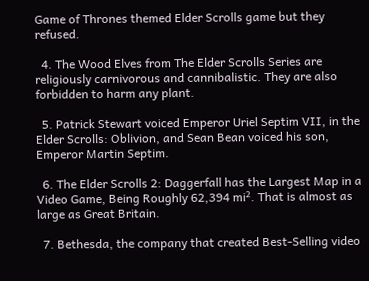Game of Thrones themed Elder Scrolls game but they refused.

  4. The Wood Elves from The Elder Scrolls Series are religiously carnivorous and cannibalistic. They are also forbidden to harm any plant.

  5. Patrick Stewart voiced Emperor Uriel Septim VII, in the Elder Scrolls: Oblivion, and Sean Bean voiced his son, Emperor Martin Septim.

  6. The Elder Scrolls 2: Daggerfall has the Largest Map in a Video Game, Being Roughly 62,394 mi². That is almost as large as Great Britain.

  7. Bethesda, the company that created Best-Selling video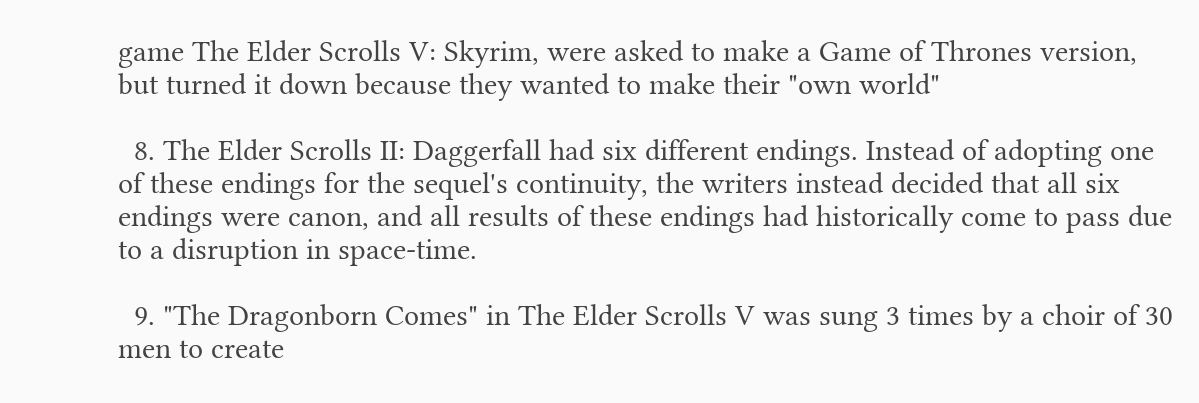game The Elder Scrolls V: Skyrim, were asked to make a Game of Thrones version, but turned it down because they wanted to make their "own world"

  8. The Elder Scrolls II: Daggerfall had six different endings. Instead of adopting one of these endings for the sequel's continuity, the writers instead decided that all six endings were canon, and all results of these endings had historically come to pass due to a disruption in space-time.

  9. "The Dragonborn Comes" in The Elder Scrolls V was sung 3 times by a choir of 30 men to create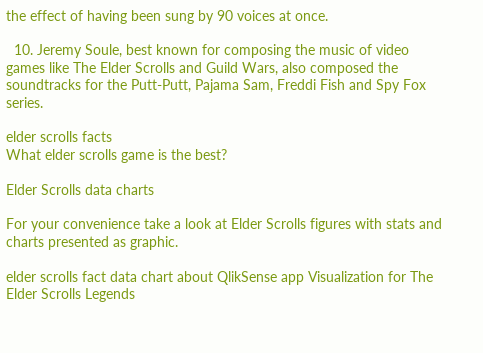the effect of having been sung by 90 voices at once.

  10. Jeremy Soule, best known for composing the music of video games like The Elder Scrolls and Guild Wars, also composed the soundtracks for the Putt-Putt, Pajama Sam, Freddi Fish and Spy Fox series.

elder scrolls facts
What elder scrolls game is the best?

Elder Scrolls data charts

For your convenience take a look at Elder Scrolls figures with stats and charts presented as graphic.

elder scrolls fact data chart about QlikSense app Visualization for The Elder Scrolls Legends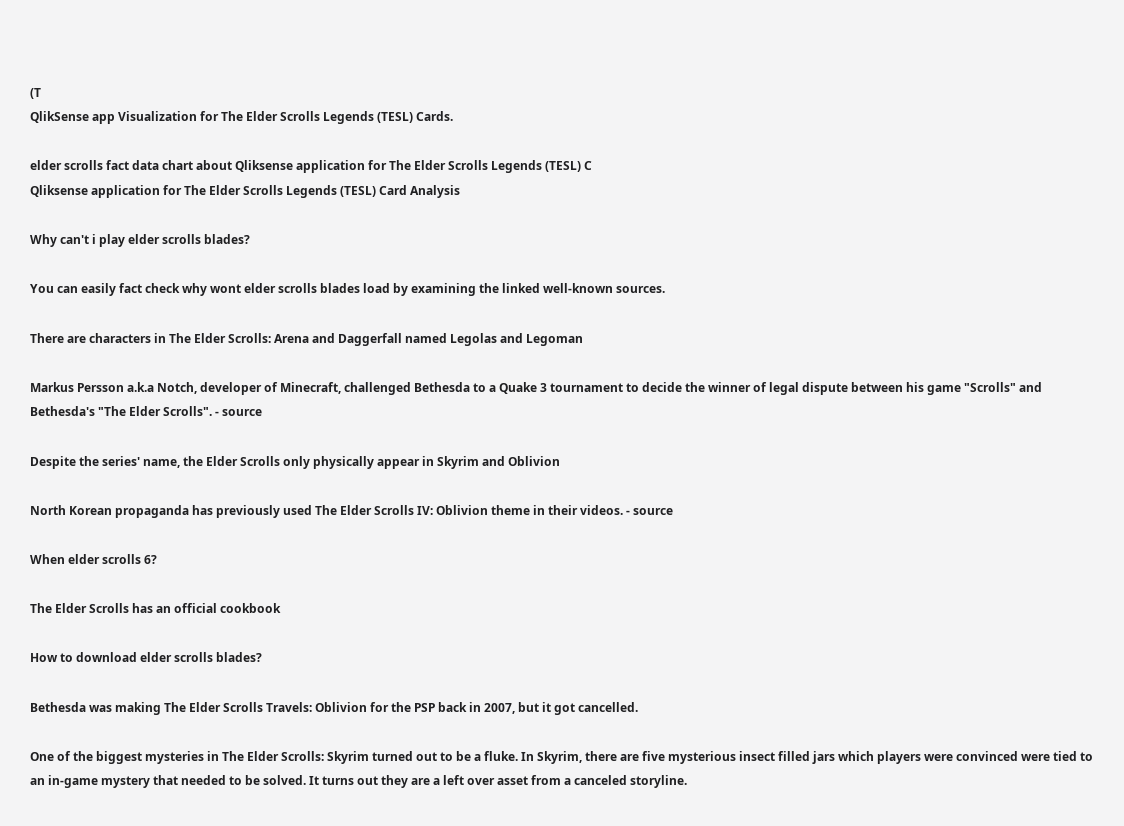(T
QlikSense app Visualization for The Elder Scrolls Legends (TESL) Cards.

elder scrolls fact data chart about Qliksense application for The Elder Scrolls Legends (TESL) C
Qliksense application for The Elder Scrolls Legends (TESL) Card Analysis

Why can't i play elder scrolls blades?

You can easily fact check why wont elder scrolls blades load by examining the linked well-known sources.

There are characters in The Elder Scrolls: Arena and Daggerfall named Legolas and Legoman

Markus Persson a.k.a Notch, developer of Minecraft, challenged Bethesda to a Quake 3 tournament to decide the winner of legal dispute between his game "Scrolls" and Bethesda's "The Elder Scrolls". - source

Despite the series' name, the Elder Scrolls only physically appear in Skyrim and Oblivion

North Korean propaganda has previously used The Elder Scrolls IV: Oblivion theme in their videos. - source

When elder scrolls 6?

The Elder Scrolls has an official cookbook

How to download elder scrolls blades?

Bethesda was making The Elder Scrolls Travels: Oblivion for the PSP back in 2007, but it got cancelled.

One of the biggest mysteries in The Elder Scrolls: Skyrim turned out to be a fluke. In Skyrim, there are five mysterious insect filled jars which players were convinced were tied to an in-game mystery that needed to be solved. It turns out they are a left over asset from a canceled storyline.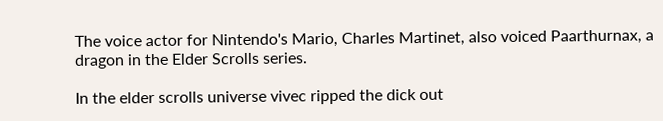The voice actor for Nintendo's Mario, Charles Martinet, also voiced Paarthurnax, a dragon in the Elder Scrolls series.

In the elder scrolls universe vivec ripped the dick out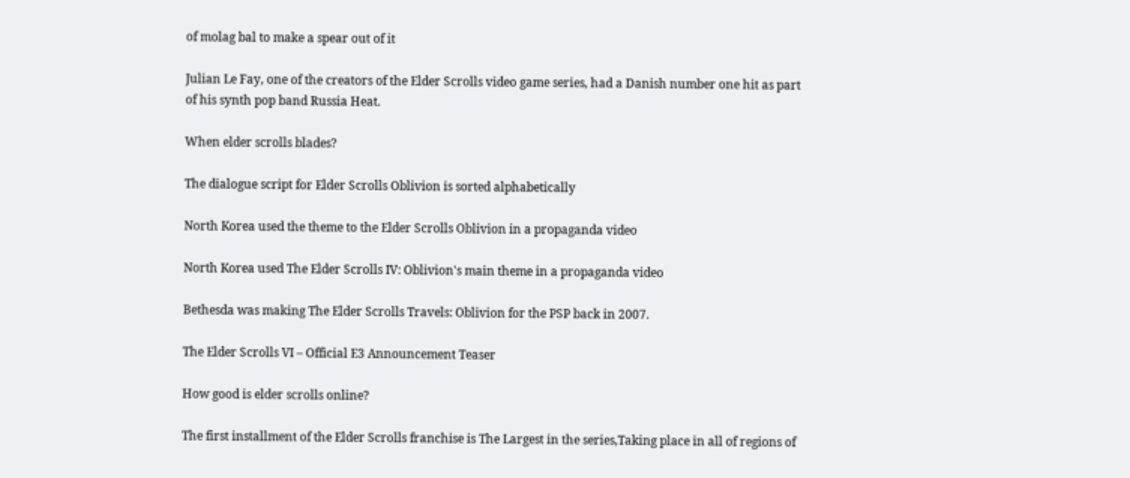of molag bal to make a spear out of it

Julian Le Fay, one of the creators of the Elder Scrolls video game series, had a Danish number one hit as part of his synth pop band Russia Heat.

When elder scrolls blades?

The dialogue script for Elder Scrolls Oblivion is sorted alphabetically

North Korea used the theme to the Elder Scrolls Oblivion in a propaganda video

North Korea used The Elder Scrolls IV: Oblivion's main theme in a propaganda video

Bethesda was making The Elder Scrolls Travels: Oblivion for the PSP back in 2007.

The Elder Scrolls VI – Official E3 Announcement Teaser

How good is elder scrolls online?

The first installment of the Elder Scrolls franchise is The Largest in the series,Taking place in all of regions of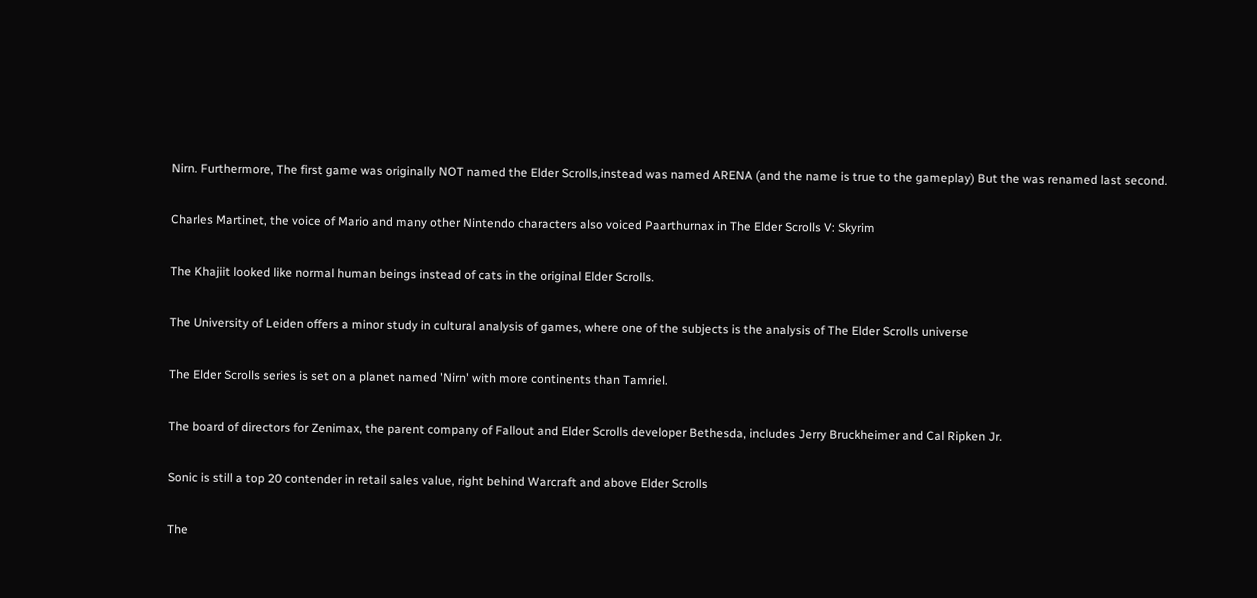Nirn. Furthermore, The first game was originally NOT named the Elder Scrolls,instead was named ARENA (and the name is true to the gameplay) But the was renamed last second.

Charles Martinet, the voice of Mario and many other Nintendo characters also voiced Paarthurnax in The Elder Scrolls V: Skyrim

The Khajiit looked like normal human beings instead of cats in the original Elder Scrolls.

The University of Leiden offers a minor study in cultural analysis of games, where one of the subjects is the analysis of The Elder Scrolls universe

The Elder Scrolls series is set on a planet named 'Nirn' with more continents than Tamriel.

The board of directors for Zenimax, the parent company of Fallout and Elder Scrolls developer Bethesda, includes Jerry Bruckheimer and Cal Ripken Jr.

Sonic is still a top 20 contender in retail sales value, right behind Warcraft and above Elder Scrolls

The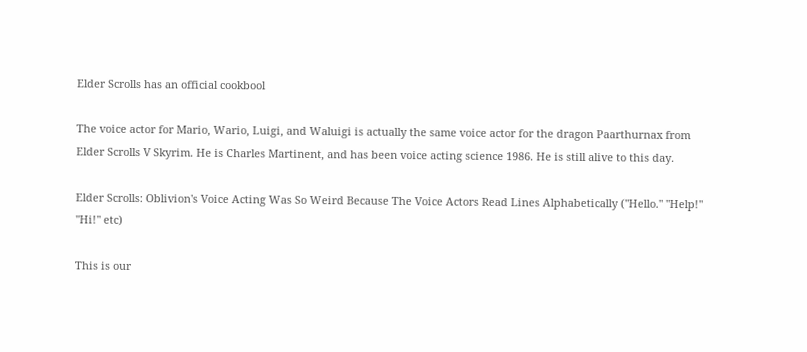Elder Scrolls has an official cookbool

The voice actor for Mario, Wario, Luigi, and Waluigi is actually the same voice actor for the dragon Paarthurnax from Elder Scrolls V Skyrim. He is Charles Martinent, and has been voice acting science 1986. He is still alive to this day.

Elder Scrolls: Oblivion's Voice Acting Was So Weird Because The Voice Actors Read Lines Alphabetically ("Hello." "Help!" "Hi!" etc)

This is our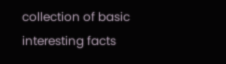collection of basic interesting facts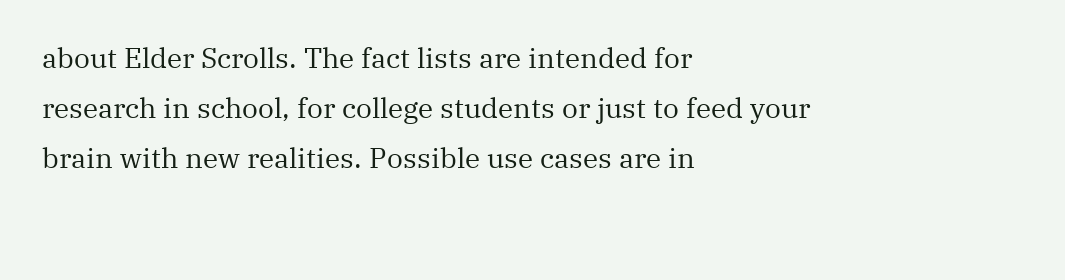about Elder Scrolls. The fact lists are intended for research in school, for college students or just to feed your brain with new realities. Possible use cases are in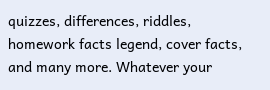quizzes, differences, riddles, homework facts legend, cover facts, and many more. Whatever your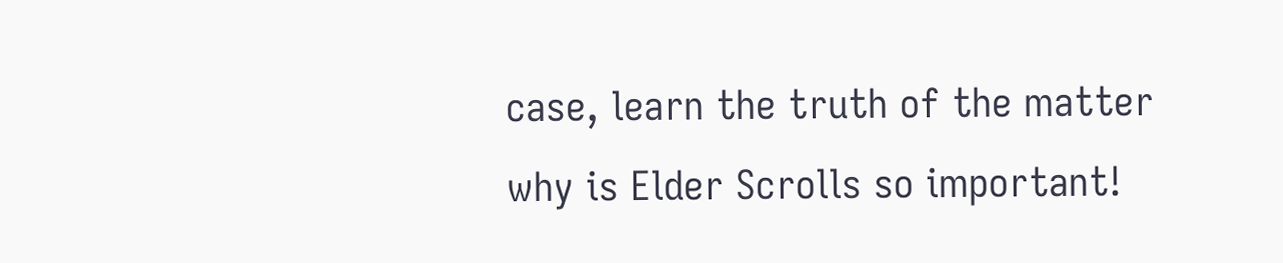case, learn the truth of the matter why is Elder Scrolls so important!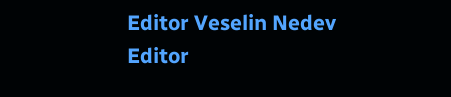Editor Veselin Nedev Editor